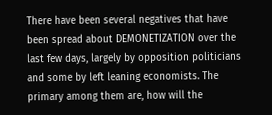There have been several negatives that have been spread about DEMONETIZATION over the last few days, largely by opposition politicians and some by left leaning economists. The primary among them are, how will the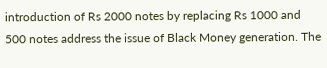introduction of Rs 2000 notes by replacing Rs 1000 and 500 notes address the issue of Black Money generation. The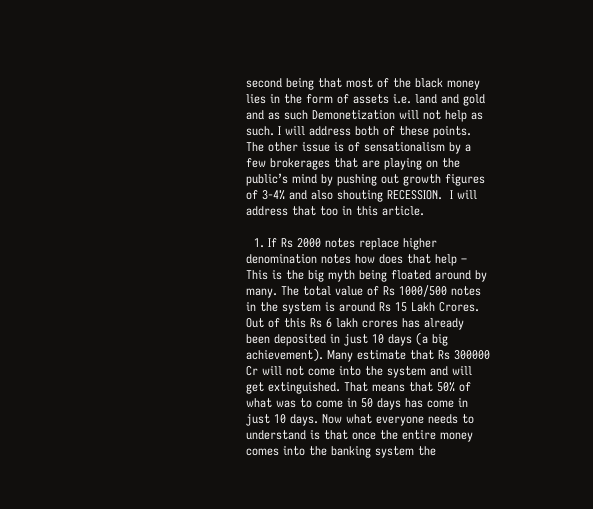second being that most of the black money lies in the form of assets i.e. land and gold and as such Demonetization will not help as such. I will address both of these points. The other issue is of sensationalism by a few brokerages that are playing on the public’s mind by pushing out growth figures of 3-4% and also shouting RECESSION.  I will address that too in this article.

  1. If Rs 2000 notes replace higher denomination notes how does that help – This is the big myth being floated around by many. The total value of Rs 1000/500 notes in the system is around Rs 15 Lakh Crores. Out of this Rs 6 lakh crores has already been deposited in just 10 days (a big achievement). Many estimate that Rs 300000 Cr will not come into the system and will get extinguished. That means that 50% of what was to come in 50 days has come in just 10 days. Now what everyone needs to understand is that once the entire money comes into the banking system the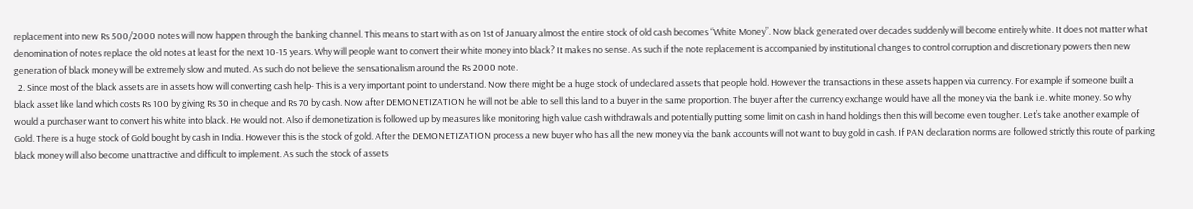replacement into new Rs 500/2000 notes will now happen through the banking channel. This means to start with as on 1st of January almost the entire stock of old cash becomes “White Money”. Now black generated over decades suddenly will become entirely white. It does not matter what denomination of notes replace the old notes at least for the next 10-15 years. Why will people want to convert their white money into black? It makes no sense. As such if the note replacement is accompanied by institutional changes to control corruption and discretionary powers then new generation of black money will be extremely slow and muted. As such do not believe the sensationalism around the Rs 2000 note.
  2. Since most of the black assets are in assets how will converting cash help- This is a very important point to understand. Now there might be a huge stock of undeclared assets that people hold. However the transactions in these assets happen via currency. For example if someone built a black asset like land which costs Rs 100 by giving Rs 30 in cheque and Rs 70 by cash. Now after DEMONETIZATION he will not be able to sell this land to a buyer in the same proportion. The buyer after the currency exchange would have all the money via the bank i.e. white money. So why would a purchaser want to convert his white into black. He would not. Also if demonetization is followed up by measures like monitoring high value cash withdrawals and potentially putting some limit on cash in hand holdings then this will become even tougher. Let’s take another example of Gold. There is a huge stock of Gold bought by cash in India. However this is the stock of gold. After the DEMONETIZATION process a new buyer who has all the new money via the bank accounts will not want to buy gold in cash. If PAN declaration norms are followed strictly this route of parking black money will also become unattractive and difficult to implement. As such the stock of assets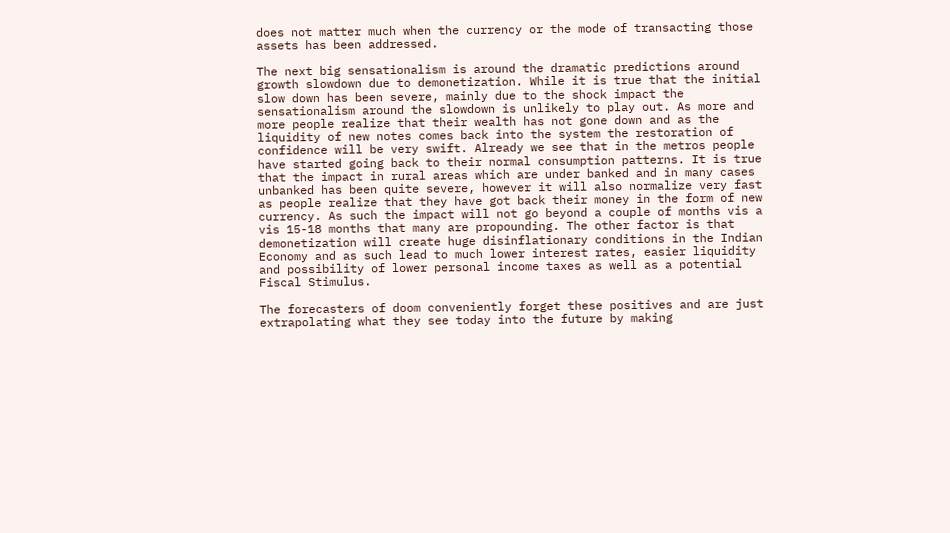does not matter much when the currency or the mode of transacting those assets has been addressed.

The next big sensationalism is around the dramatic predictions around growth slowdown due to demonetization. While it is true that the initial slow down has been severe, mainly due to the shock impact the sensationalism around the slowdown is unlikely to play out. As more and more people realize that their wealth has not gone down and as the liquidity of new notes comes back into the system the restoration of confidence will be very swift. Already we see that in the metros people have started going back to their normal consumption patterns. It is true that the impact in rural areas which are under banked and in many cases unbanked has been quite severe, however it will also normalize very fast as people realize that they have got back their money in the form of new currency. As such the impact will not go beyond a couple of months vis a vis 15-18 months that many are propounding. The other factor is that demonetization will create huge disinflationary conditions in the Indian Economy and as such lead to much lower interest rates, easier liquidity and possibility of lower personal income taxes as well as a potential Fiscal Stimulus.

The forecasters of doom conveniently forget these positives and are just extrapolating what they see today into the future by making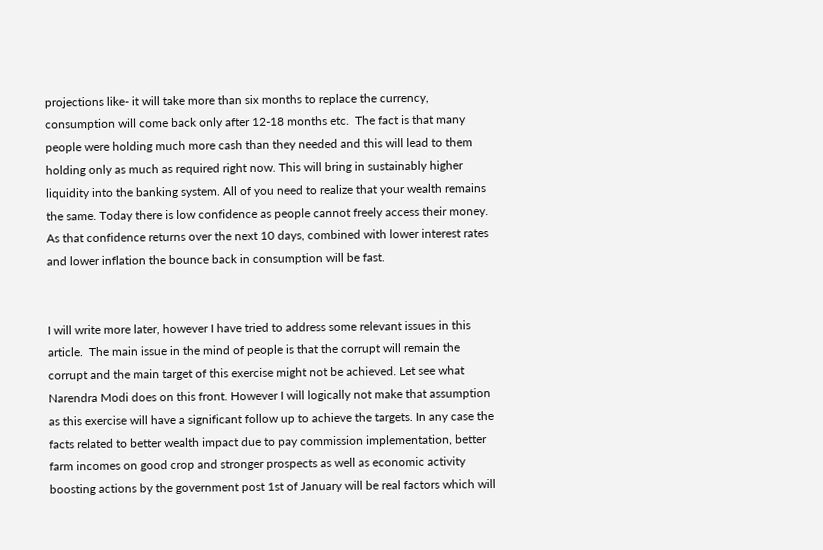projections like- it will take more than six months to replace the currency, consumption will come back only after 12-18 months etc.  The fact is that many people were holding much more cash than they needed and this will lead to them holding only as much as required right now. This will bring in sustainably higher liquidity into the banking system. All of you need to realize that your wealth remains the same. Today there is low confidence as people cannot freely access their money. As that confidence returns over the next 10 days, combined with lower interest rates and lower inflation the bounce back in consumption will be fast.


I will write more later, however I have tried to address some relevant issues in this article.  The main issue in the mind of people is that the corrupt will remain the corrupt and the main target of this exercise might not be achieved. Let see what Narendra Modi does on this front. However I will logically not make that assumption as this exercise will have a significant follow up to achieve the targets. In any case the facts related to better wealth impact due to pay commission implementation, better farm incomes on good crop and stronger prospects as well as economic activity boosting actions by the government post 1st of January will be real factors which will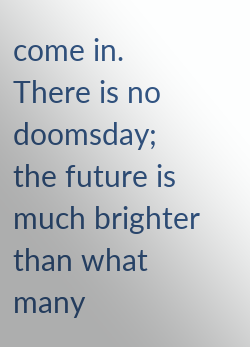come in. There is no doomsday; the future is much brighter than what many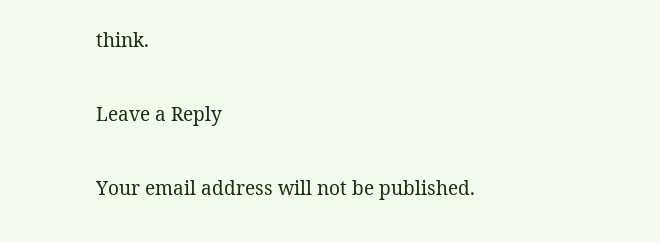think.

Leave a Reply

Your email address will not be published.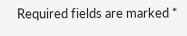Required fields are marked *